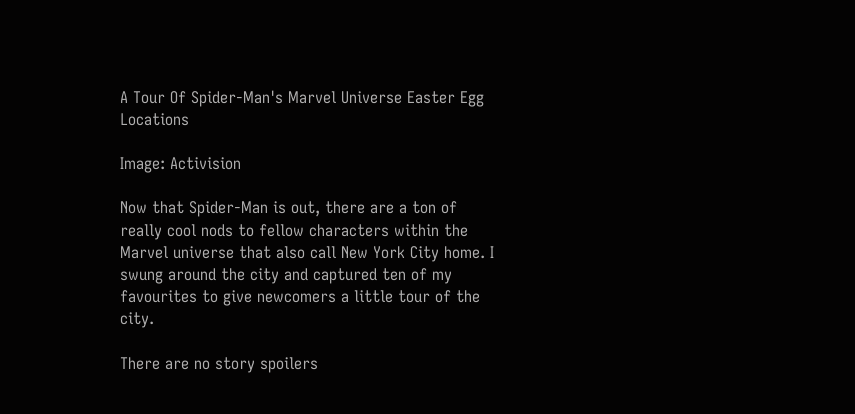A Tour Of Spider-Man's Marvel Universe Easter Egg Locations

Image: Activision

Now that Spider-Man is out, there are a ton of really cool nods to fellow characters within the Marvel universe that also call New York City home. I swung around the city and captured ten of my favourites to give newcomers a little tour of the city.

There are no story spoilers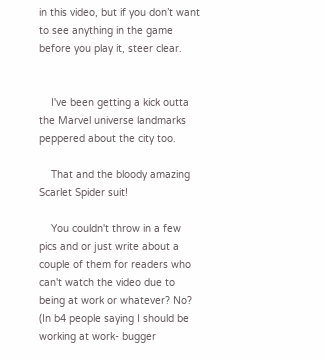in this video, but if you don’t want to see anything in the game before you play it, steer clear.


    I've been getting a kick outta the Marvel universe landmarks peppered about the city too.

    That and the bloody amazing Scarlet Spider suit!

    You couldn't throw in a few pics and or just write about a couple of them for readers who can't watch the video due to being at work or whatever? No? (In b4 people saying I should be working at work- bugger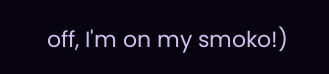off, I'm on my smoko!)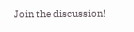Join the discussion!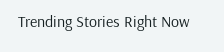Trending Stories Right Now